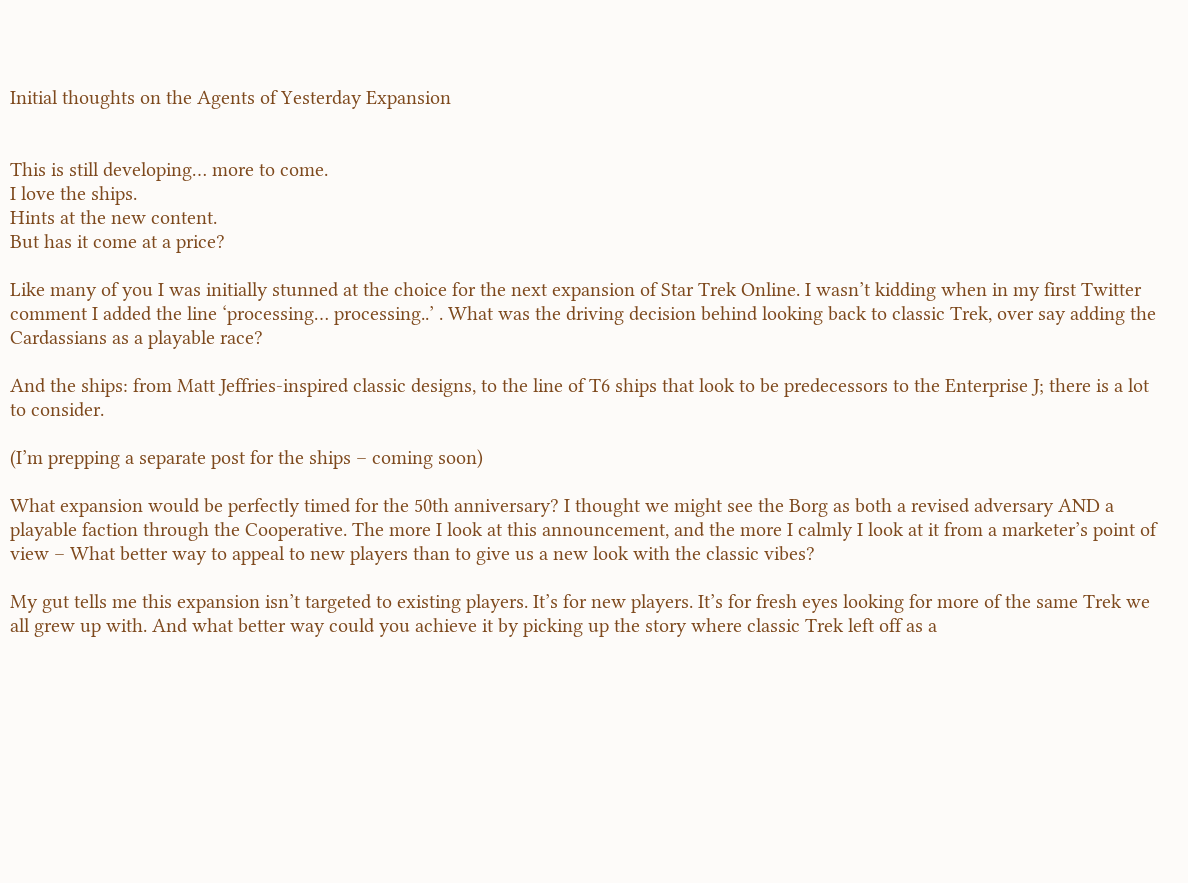Initial thoughts on the Agents of Yesterday Expansion


This is still developing… more to come.
I love the ships.
Hints at the new content.
But has it come at a price?

Like many of you I was initially stunned at the choice for the next expansion of Star Trek Online. I wasn’t kidding when in my first Twitter comment I added the line ‘processing… processing..’ . What was the driving decision behind looking back to classic Trek, over say adding the Cardassians as a playable race?

And the ships: from Matt Jeffries-inspired classic designs, to the line of T6 ships that look to be predecessors to the Enterprise J; there is a lot to consider.

(I’m prepping a separate post for the ships – coming soon)

What expansion would be perfectly timed for the 50th anniversary? I thought we might see the Borg as both a revised adversary AND a playable faction through the Cooperative. The more I look at this announcement, and the more I calmly I look at it from a marketer’s point of view – What better way to appeal to new players than to give us a new look with the classic vibes?

My gut tells me this expansion isn’t targeted to existing players. It’s for new players. It’s for fresh eyes looking for more of the same Trek we all grew up with. And what better way could you achieve it by picking up the story where classic Trek left off as a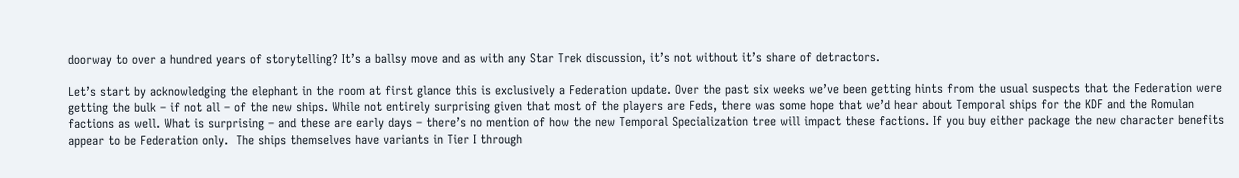doorway to over a hundred years of storytelling? It’s a ballsy move and as with any Star Trek discussion, it’s not without it’s share of detractors.

Let’s start by acknowledging the elephant in the room at first glance this is exclusively a Federation update. Over the past six weeks we’ve been getting hints from the usual suspects that the Federation were getting the bulk – if not all – of the new ships. While not entirely surprising given that most of the players are Feds, there was some hope that we’d hear about Temporal ships for the KDF and the Romulan factions as well. What is surprising – and these are early days – there’s no mention of how the new Temporal Specialization tree will impact these factions. If you buy either package the new character benefits appear to be Federation only.  The ships themselves have variants in Tier I through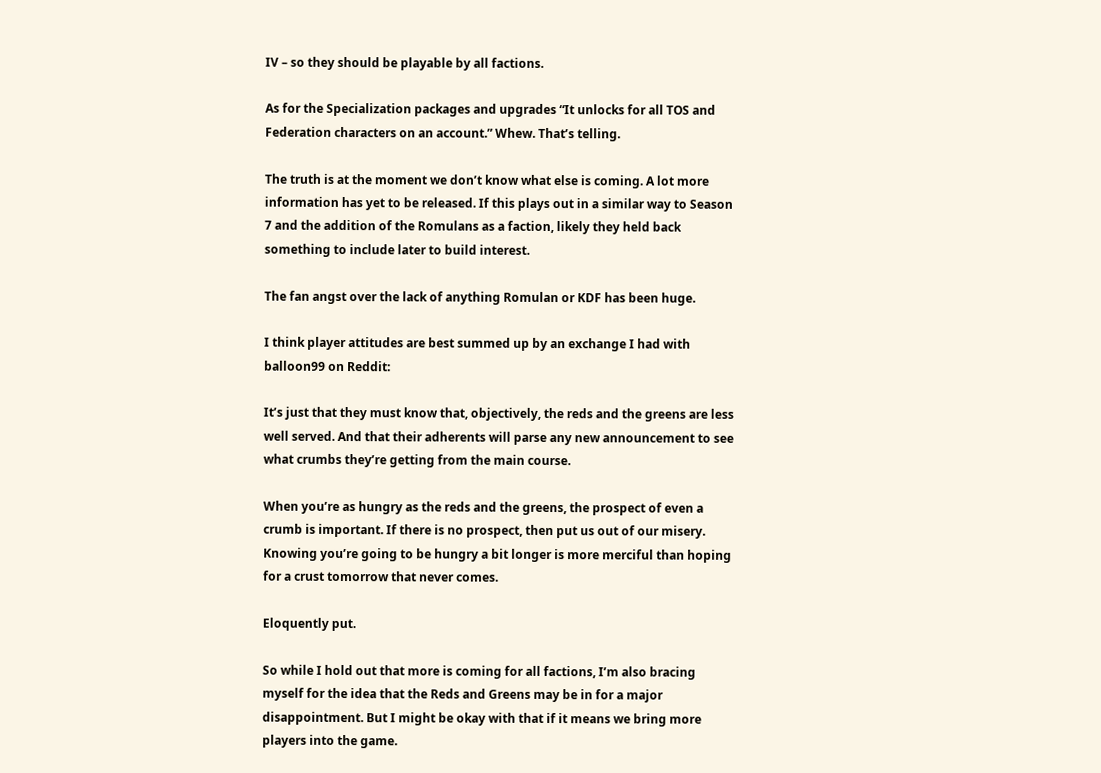IV – so they should be playable by all factions.

As for the Specialization packages and upgrades “It unlocks for all TOS and Federation characters on an account.” Whew. That’s telling.

The truth is at the moment we don’t know what else is coming. A lot more information has yet to be released. If this plays out in a similar way to Season 7 and the addition of the Romulans as a faction, likely they held back something to include later to build interest.

The fan angst over the lack of anything Romulan or KDF has been huge.

I think player attitudes are best summed up by an exchange I had with balloon99 on Reddit:

It’s just that they must know that, objectively, the reds and the greens are less well served. And that their adherents will parse any new announcement to see what crumbs they’re getting from the main course.

When you’re as hungry as the reds and the greens, the prospect of even a crumb is important. If there is no prospect, then put us out of our misery. Knowing you’re going to be hungry a bit longer is more merciful than hoping for a crust tomorrow that never comes.

Eloquently put.

So while I hold out that more is coming for all factions, I’m also bracing myself for the idea that the Reds and Greens may be in for a major disappointment. But I might be okay with that if it means we bring more players into the game.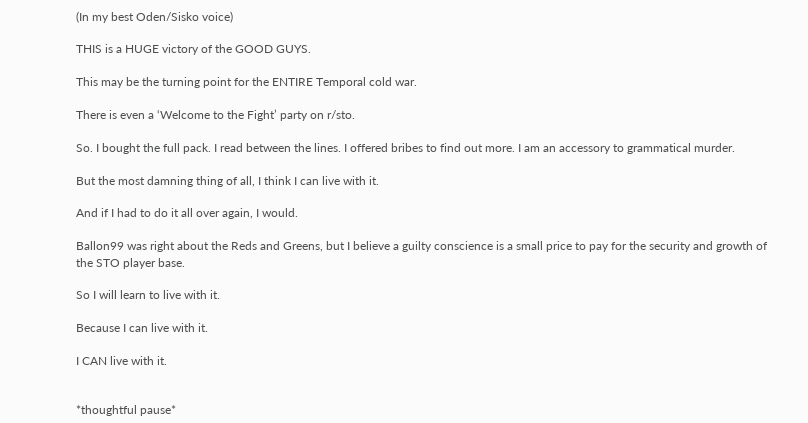(In my best Oden/Sisko voice)

THIS is a HUGE victory of the GOOD GUYS.

This may be the turning point for the ENTIRE Temporal cold war.

There is even a ‘Welcome to the Fight’ party on r/sto.

So. I bought the full pack. I read between the lines. I offered bribes to find out more. I am an accessory to grammatical murder.

But the most damning thing of all, I think I can live with it.

And if I had to do it all over again, I would.

Ballon99 was right about the Reds and Greens, but I believe a guilty conscience is a small price to pay for the security and growth of the STO player base.

So I will learn to live with it.

Because I can live with it.

I CAN live with it.


*thoughtful pause*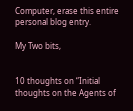Computer, erase this entire personal blog entry.

My Two bits,


10 thoughts on “Initial thoughts on the Agents of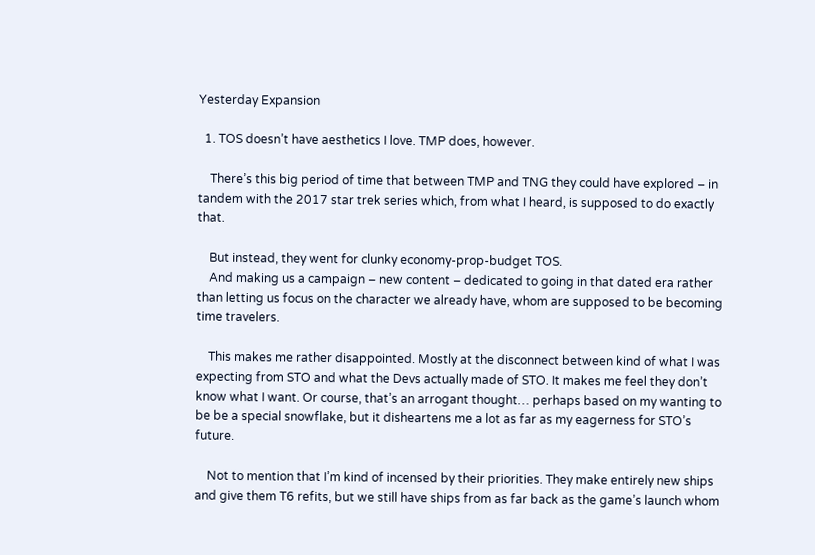Yesterday Expansion

  1. TOS doesn’t have aesthetics I love. TMP does, however.

    There’s this big period of time that between TMP and TNG they could have explored – in tandem with the 2017 star trek series which, from what I heard, is supposed to do exactly that.

    But instead, they went for clunky economy-prop-budget TOS.
    And making us a campaign – new content – dedicated to going in that dated era rather than letting us focus on the character we already have, whom are supposed to be becoming time travelers.

    This makes me rather disappointed. Mostly at the disconnect between kind of what I was expecting from STO and what the Devs actually made of STO. It makes me feel they don’t know what I want. Or course, that’s an arrogant thought… perhaps based on my wanting to be be a special snowflake, but it disheartens me a lot as far as my eagerness for STO’s future.

    Not to mention that I’m kind of incensed by their priorities. They make entirely new ships and give them T6 refits, but we still have ships from as far back as the game’s launch whom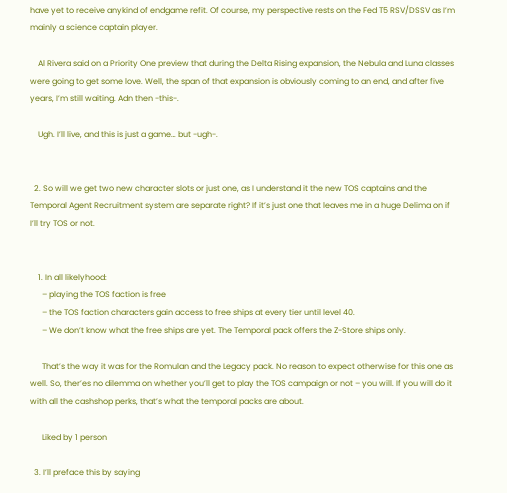have yet to receive anykind of endgame refit. Of course, my perspective rests on the Fed T5 RSV/DSSV as I’m mainly a science captain player.

    Al Rivera said on a Priority One preview that during the Delta Rising expansion, the Nebula and Luna classes were going to get some love. Well, the span of that expansion is obviously coming to an end, and after five years, I’m still waiting. Adn then -this-.

    Ugh. I’ll live, and this is just a game… but -ugh-.


  2. So will we get two new character slots or just one, as I understand it the new TOS captains and the Temporal Agent Recruitment system are separate right? If it’s just one that leaves me in a huge Delima on if I’ll try TOS or not.


    1. In all likelyhood:
      – playing the TOS faction is free
      – the TOS faction characters gain access to free ships at every tier until level 40.
      – We don’t know what the free ships are yet. The Temporal pack offers the Z-Store ships only.

      That’s the way it was for the Romulan and the Legacy pack. No reason to expect otherwise for this one as well. So, ther’es no dilemma on whether you’ll get to play the TOS campaign or not – you will. If you will do it with all the cashshop perks, that’s what the temporal packs are about.

      Liked by 1 person

  3. I’ll preface this by saying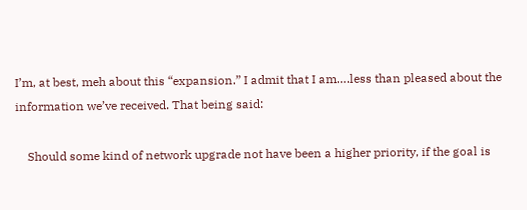I’m, at best, meh about this “expansion.” I admit that I am….less than pleased about the information we’ve received. That being said:

    Should some kind of network upgrade not have been a higher priority, if the goal is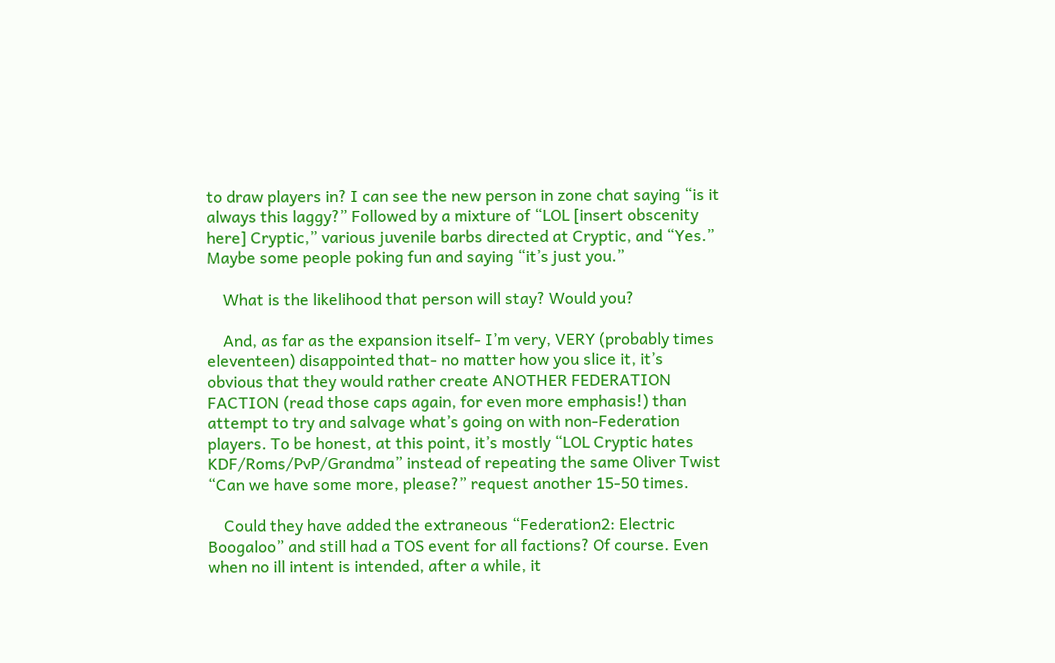to draw players in? I can see the new person in zone chat saying “is it always this laggy?” Followed by a mixture of “LOL [insert obscenity here] Cryptic,” various juvenile barbs directed at Cryptic, and “Yes.” Maybe some people poking fun and saying “it’s just you.”

    What is the likelihood that person will stay? Would you?

    And, as far as the expansion itself- I’m very, VERY (probably times eleventeen) disappointed that- no matter how you slice it, it’s obvious that they would rather create ANOTHER FEDERATION FACTION (read those caps again, for even more emphasis!) than attempt to try and salvage what’s going on with non-Federation players. To be honest, at this point, it’s mostly “LOL Cryptic hates KDF/Roms/PvP/Grandma” instead of repeating the same Oliver Twist “Can we have some more, please?” request another 15-50 times.

    Could they have added the extraneous “Federation2: Electric Boogaloo” and still had a TOS event for all factions? Of course. Even when no ill intent is intended, after a while, it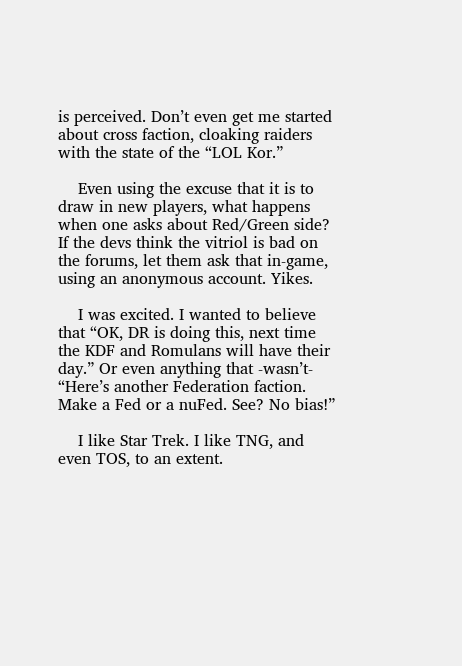is perceived. Don’t even get me started about cross faction, cloaking raiders with the state of the “LOL Kor.”

    Even using the excuse that it is to draw in new players, what happens when one asks about Red/Green side? If the devs think the vitriol is bad on the forums, let them ask that in-game, using an anonymous account. Yikes.

    I was excited. I wanted to believe that “OK, DR is doing this, next time the KDF and Romulans will have their day.” Or even anything that -wasn’t- “Here’s another Federation faction. Make a Fed or a nuFed. See? No bias!”

    I like Star Trek. I like TNG, and even TOS, to an extent.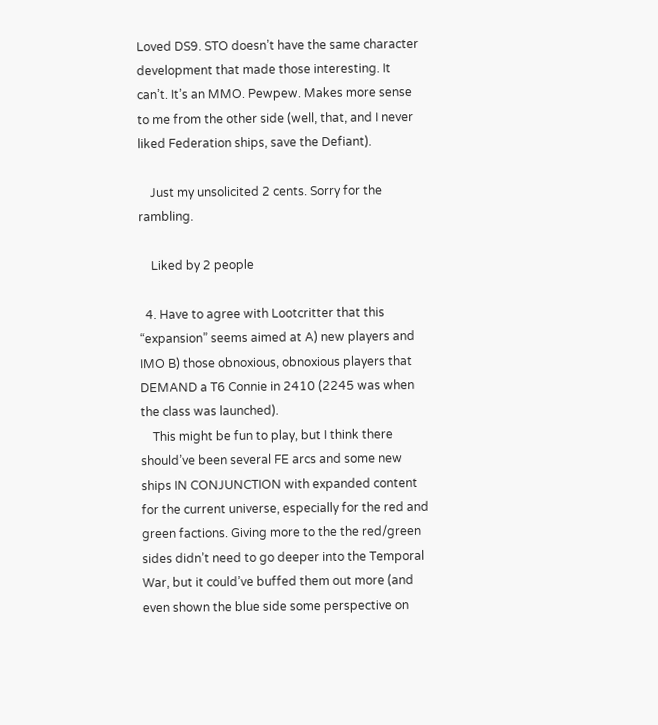Loved DS9. STO doesn’t have the same character development that made those interesting. It can’t. It’s an MMO. Pewpew. Makes more sense to me from the other side (well, that, and I never liked Federation ships, save the Defiant).

    Just my unsolicited 2 cents. Sorry for the rambling.

    Liked by 2 people

  4. Have to agree with Lootcritter that this “expansion” seems aimed at A) new players and IMO B) those obnoxious, obnoxious players that DEMAND a T6 Connie in 2410 (2245 was when the class was launched).
    This might be fun to play, but I think there should’ve been several FE arcs and some new ships IN CONJUNCTION with expanded content for the current universe, especially for the red and green factions. Giving more to the the red/green sides didn’t need to go deeper into the Temporal War, but it could’ve buffed them out more (and even shown the blue side some perspective on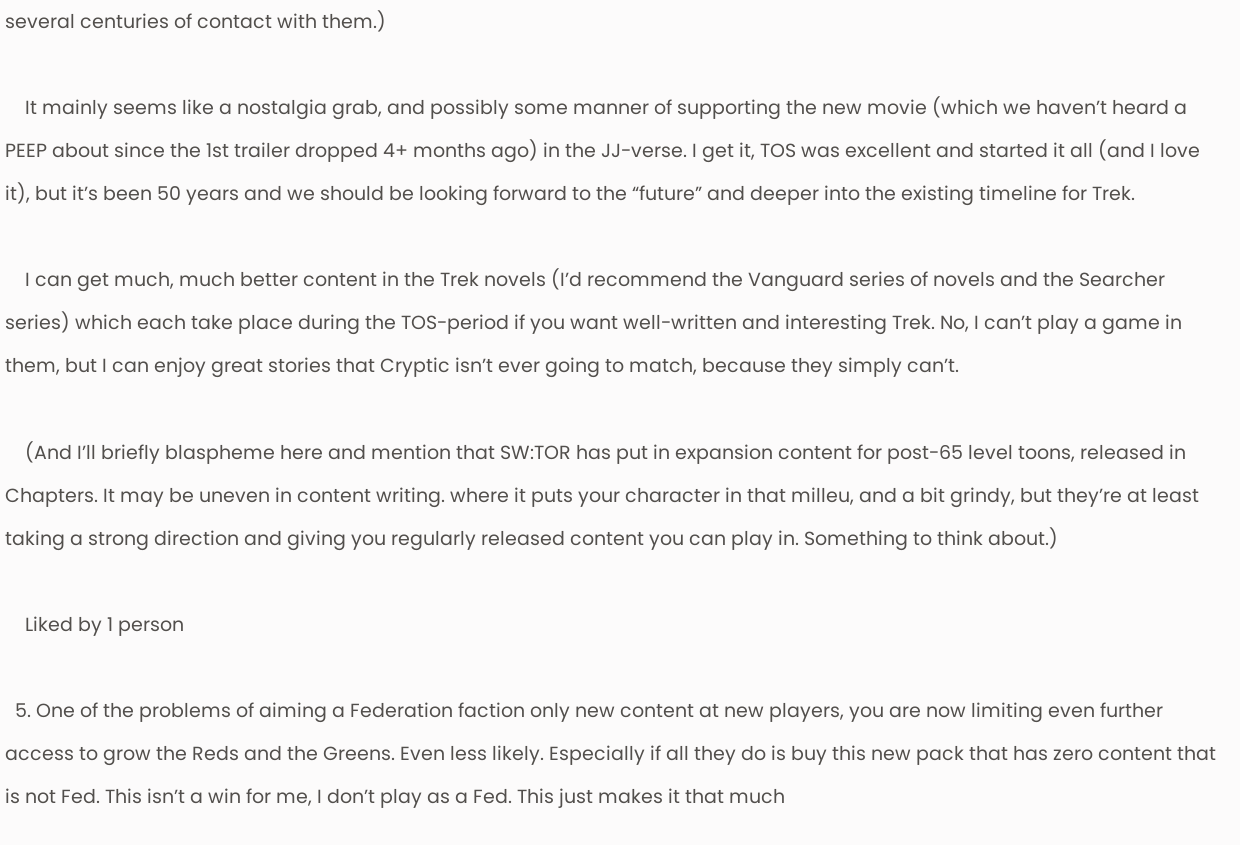several centuries of contact with them.)

    It mainly seems like a nostalgia grab, and possibly some manner of supporting the new movie (which we haven’t heard a PEEP about since the 1st trailer dropped 4+ months ago) in the JJ-verse. I get it, TOS was excellent and started it all (and I love it), but it’s been 50 years and we should be looking forward to the “future” and deeper into the existing timeline for Trek.

    I can get much, much better content in the Trek novels (I’d recommend the Vanguard series of novels and the Searcher series) which each take place during the TOS-period if you want well-written and interesting Trek. No, I can’t play a game in them, but I can enjoy great stories that Cryptic isn’t ever going to match, because they simply can’t.

    (And I’ll briefly blaspheme here and mention that SW:TOR has put in expansion content for post-65 level toons, released in Chapters. It may be uneven in content writing. where it puts your character in that milleu, and a bit grindy, but they’re at least taking a strong direction and giving you regularly released content you can play in. Something to think about.)

    Liked by 1 person

  5. One of the problems of aiming a Federation faction only new content at new players, you are now limiting even further access to grow the Reds and the Greens. Even less likely. Especially if all they do is buy this new pack that has zero content that is not Fed. This isn’t a win for me, I don’t play as a Fed. This just makes it that much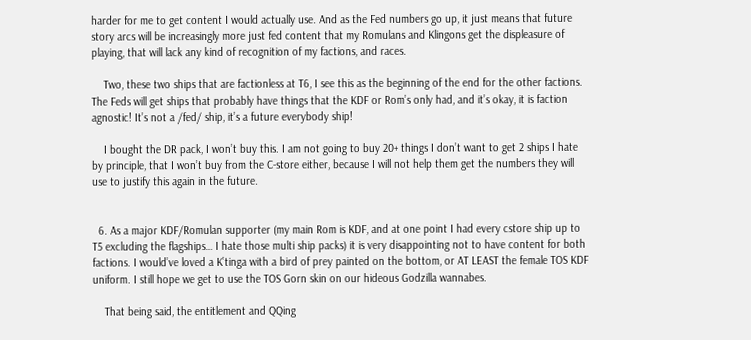harder for me to get content I would actually use. And as the Fed numbers go up, it just means that future story arcs will be increasingly more just fed content that my Romulans and Klingons get the displeasure of playing, that will lack any kind of recognition of my factions, and races.

    Two, these two ships that are factionless at T6, I see this as the beginning of the end for the other factions. The Feds will get ships that probably have things that the KDF or Rom’s only had, and it’s okay, it is faction agnostic! It’s not a /fed/ ship, it’s a future everybody ship!

    I bought the DR pack, I won’t buy this. I am not going to buy 20+ things I don’t want to get 2 ships I hate by principle, that I won’t buy from the C-store either, because I will not help them get the numbers they will use to justify this again in the future.


  6. As a major KDF/Romulan supporter (my main Rom is KDF, and at one point I had every cstore ship up to T5 excluding the flagships… I hate those multi ship packs) it is very disappointing not to have content for both factions. I would’ve loved a K’tinga with a bird of prey painted on the bottom, or AT LEAST the female TOS KDF uniform. I still hope we get to use the TOS Gorn skin on our hideous Godzilla wannabes.

    That being said, the entitlement and QQing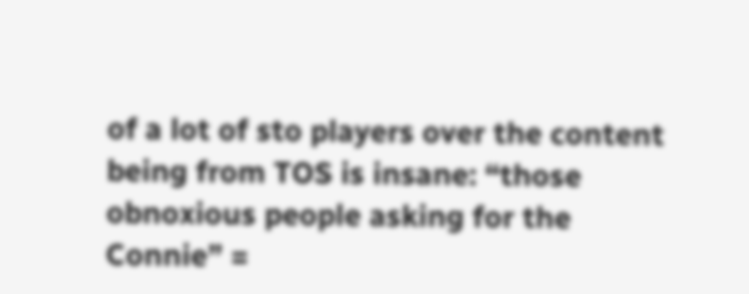of a lot of sto players over the content being from TOS is insane: “those obnoxious people asking for the Connie” =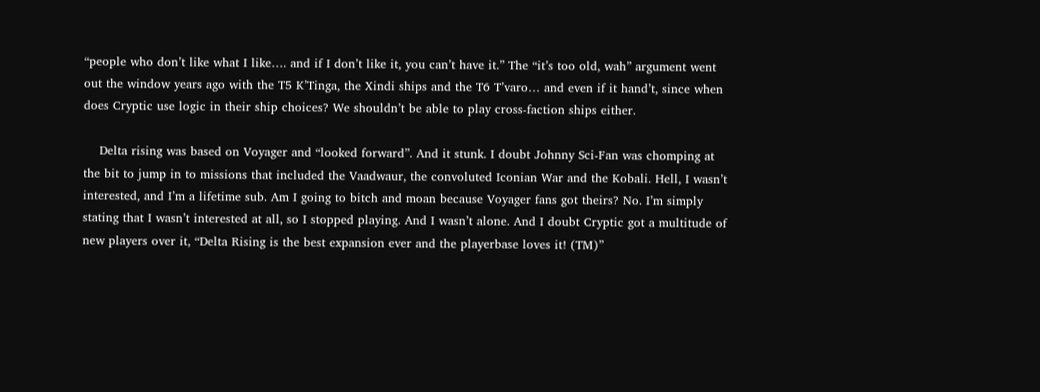“people who don’t like what I like…. and if I don’t like it, you can’t have it.” The “it’s too old, wah” argument went out the window years ago with the T5 K’Tinga, the Xindi ships and the T6 T’varo… and even if it hand’t, since when does Cryptic use logic in their ship choices? We shouldn’t be able to play cross-faction ships either.

    Delta rising was based on Voyager and “looked forward”. And it stunk. I doubt Johnny Sci-Fan was chomping at the bit to jump in to missions that included the Vaadwaur, the convoluted Iconian War and the Kobali. Hell, I wasn’t interested, and I’m a lifetime sub. Am I going to bitch and moan because Voyager fans got theirs? No. I’m simply stating that I wasn’t interested at all, so I stopped playing. And I wasn’t alone. And I doubt Cryptic got a multitude of new players over it, “Delta Rising is the best expansion ever and the playerbase loves it! (TM)”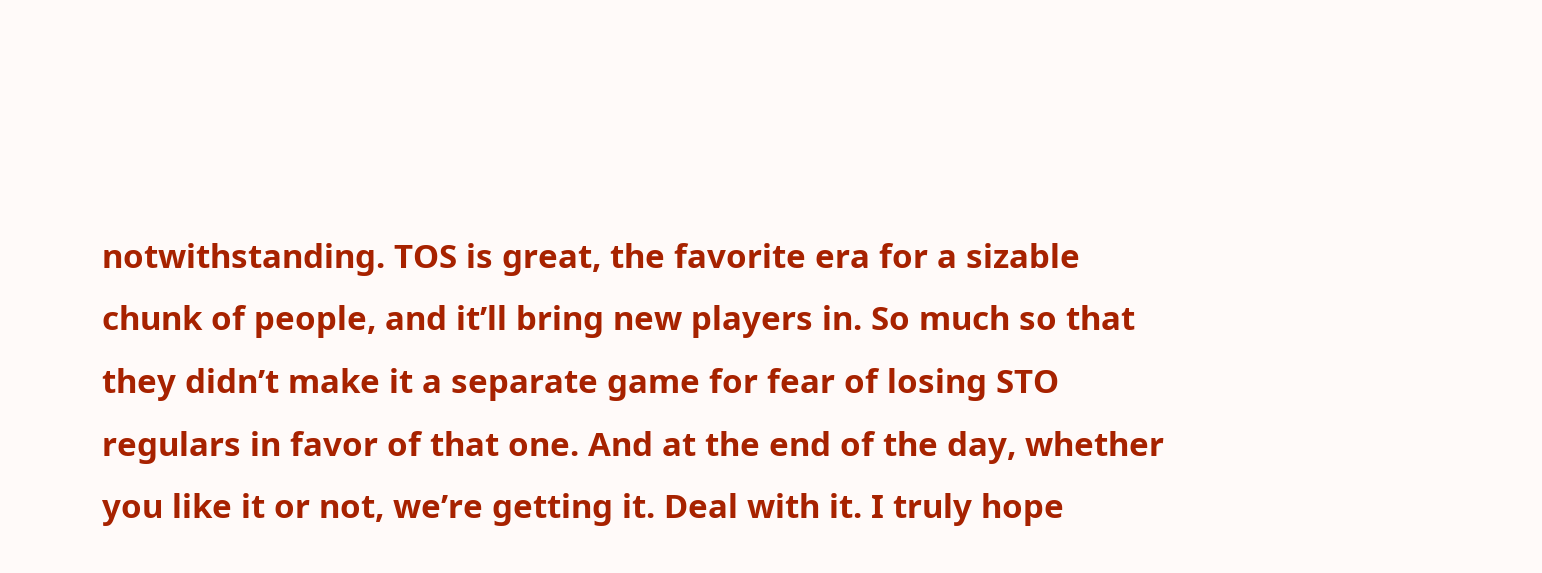notwithstanding. TOS is great, the favorite era for a sizable chunk of people, and it’ll bring new players in. So much so that they didn’t make it a separate game for fear of losing STO regulars in favor of that one. And at the end of the day, whether you like it or not, we’re getting it. Deal with it. I truly hope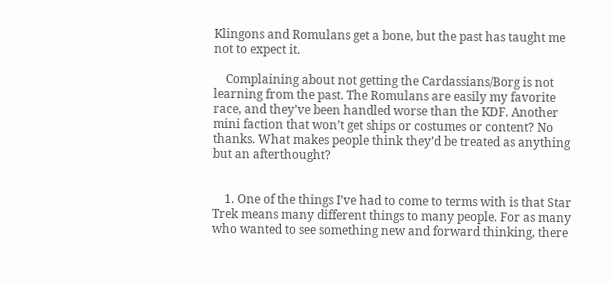Klingons and Romulans get a bone, but the past has taught me not to expect it.

    Complaining about not getting the Cardassians/Borg is not learning from the past. The Romulans are easily my favorite race, and they’ve been handled worse than the KDF. Another mini faction that won’t get ships or costumes or content? No thanks. What makes people think they’d be treated as anything but an afterthought?


    1. One of the things I’ve had to come to terms with is that Star Trek means many different things to many people. For as many who wanted to see something new and forward thinking, there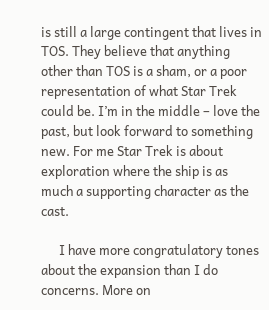is still a large contingent that lives in TOS. They believe that anything other than TOS is a sham, or a poor representation of what Star Trek could be. I’m in the middle – love the past, but look forward to something new. For me Star Trek is about exploration where the ship is as much a supporting character as the cast.

      I have more congratulatory tones about the expansion than I do concerns. More on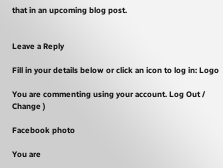that in an upcoming blog post.


Leave a Reply

Fill in your details below or click an icon to log in: Logo

You are commenting using your account. Log Out /  Change )

Facebook photo

You are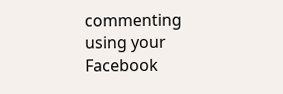commenting using your Facebook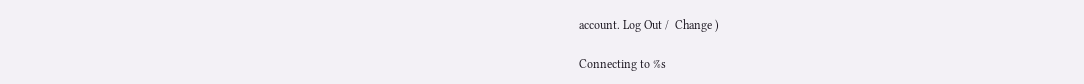account. Log Out /  Change )

Connecting to %s